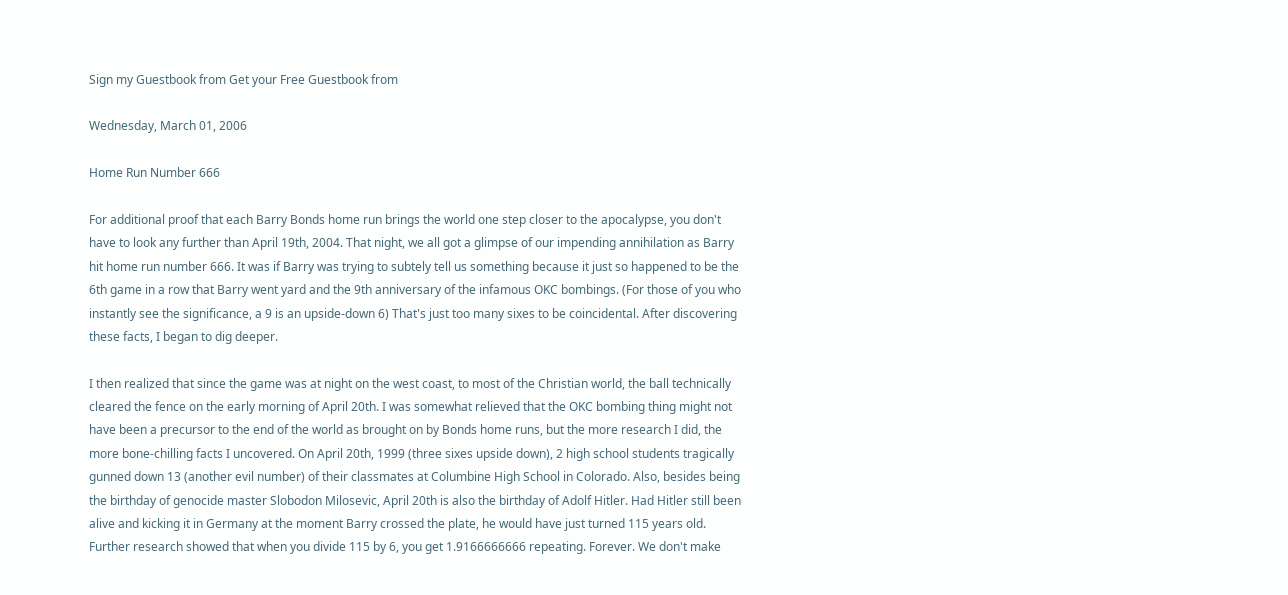Sign my Guestbook from Get your Free Guestbook from

Wednesday, March 01, 2006

Home Run Number 666

For additional proof that each Barry Bonds home run brings the world one step closer to the apocalypse, you don't have to look any further than April 19th, 2004. That night, we all got a glimpse of our impending annihilation as Barry hit home run number 666. It was if Barry was trying to subtely tell us something because it just so happened to be the 6th game in a row that Barry went yard and the 9th anniversary of the infamous OKC bombings. (For those of you who instantly see the significance, a 9 is an upside-down 6) That's just too many sixes to be coincidental. After discovering these facts, I began to dig deeper.

I then realized that since the game was at night on the west coast, to most of the Christian world, the ball technically cleared the fence on the early morning of April 20th. I was somewhat relieved that the OKC bombing thing might not have been a precursor to the end of the world as brought on by Bonds home runs, but the more research I did, the more bone-chilling facts I uncovered. On April 20th, 1999 (three sixes upside down), 2 high school students tragically gunned down 13 (another evil number) of their classmates at Columbine High School in Colorado. Also, besides being the birthday of genocide master Slobodon Milosevic, April 20th is also the birthday of Adolf Hitler. Had Hitler still been alive and kicking it in Germany at the moment Barry crossed the plate, he would have just turned 115 years old. Further research showed that when you divide 115 by 6, you get 1.9166666666 repeating. Forever. We don't make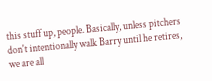this stuff up, people. Basically, unless pitchers don't intentionally walk Barry until he retires, we are all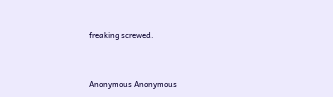freaking screwed.


Anonymous Anonymous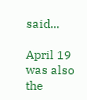said...

April 19 was also the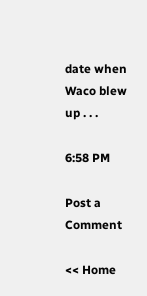date when Waco blew up . . .

6:58 PM

Post a Comment

<< Home